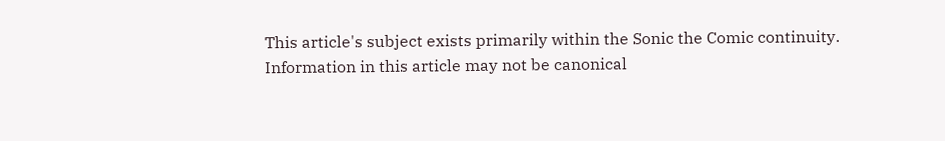This article's subject exists primarily within the Sonic the Comic continuity.
Information in this article may not be canonical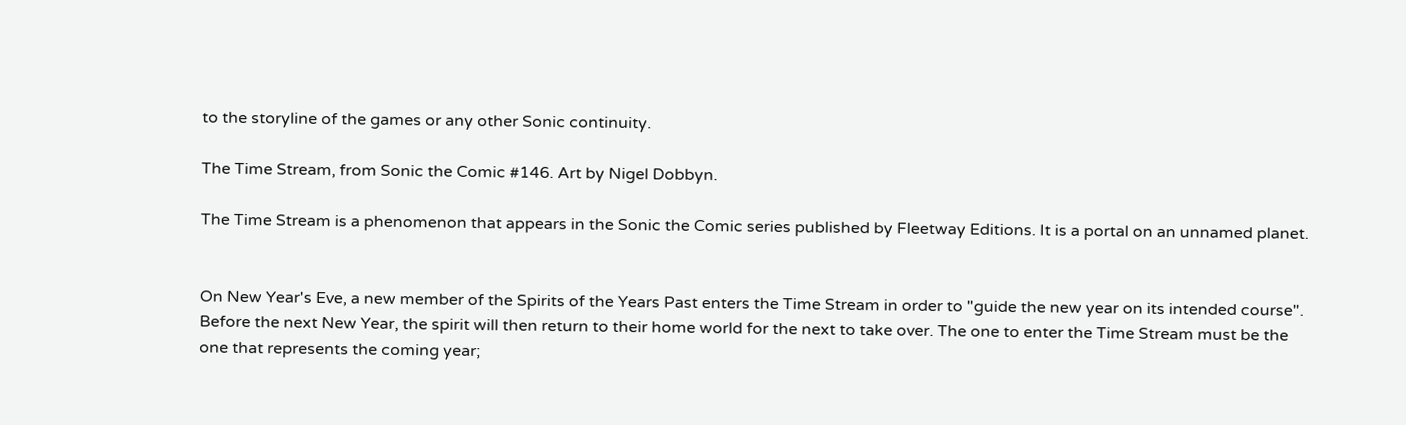to the storyline of the games or any other Sonic continuity.

The Time Stream, from Sonic the Comic #146. Art by Nigel Dobbyn.

The Time Stream is a phenomenon that appears in the Sonic the Comic series published by Fleetway Editions. It is a portal on an unnamed planet.


On New Year's Eve, a new member of the Spirits of the Years Past enters the Time Stream in order to "guide the new year on its intended course". Before the next New Year, the spirit will then return to their home world for the next to take over. The one to enter the Time Stream must be the one that represents the coming year;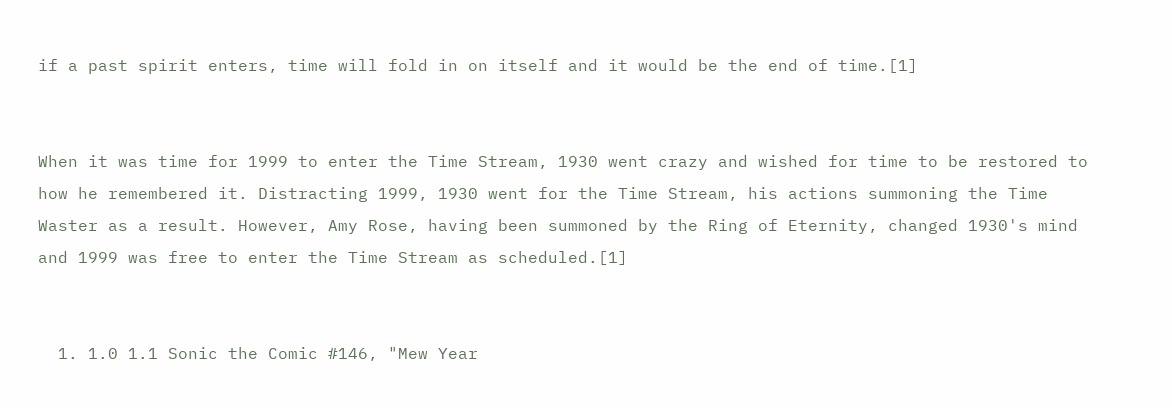if a past spirit enters, time will fold in on itself and it would be the end of time.[1]


When it was time for 1999 to enter the Time Stream, 1930 went crazy and wished for time to be restored to how he remembered it. Distracting 1999, 1930 went for the Time Stream, his actions summoning the Time Waster as a result. However, Amy Rose, having been summoned by the Ring of Eternity, changed 1930's mind and 1999 was free to enter the Time Stream as scheduled.[1]


  1. 1.0 1.1 Sonic the Comic #146, "Mew Year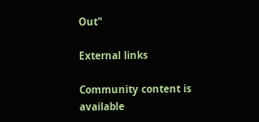Out"

External links

Community content is available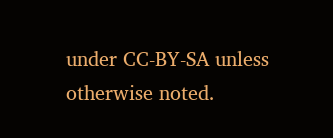under CC-BY-SA unless otherwise noted.